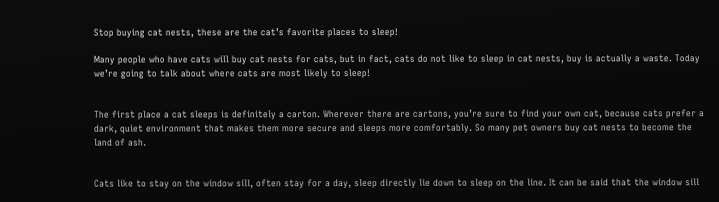Stop buying cat nests, these are the cat’s favorite places to sleep!

Many people who have cats will buy cat nests for cats, but in fact, cats do not like to sleep in cat nests, buy is actually a waste. Today we’re going to talk about where cats are most likely to sleep!


The first place a cat sleeps is definitely a carton. Wherever there are cartons, you’re sure to find your own cat, because cats prefer a dark, quiet environment that makes them more secure and sleeps more comfortably. So many pet owners buy cat nests to become the land of ash.


Cats like to stay on the window sill, often stay for a day, sleep directly lie down to sleep on the line. It can be said that the window sill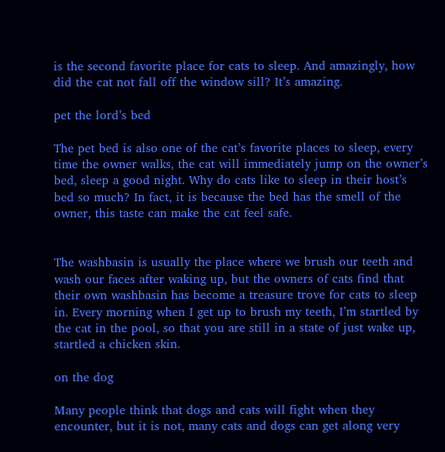is the second favorite place for cats to sleep. And amazingly, how did the cat not fall off the window sill? It’s amazing.

pet the lord’s bed

The pet bed is also one of the cat’s favorite places to sleep, every time the owner walks, the cat will immediately jump on the owner’s bed, sleep a good night. Why do cats like to sleep in their host’s bed so much? In fact, it is because the bed has the smell of the owner, this taste can make the cat feel safe.


The washbasin is usually the place where we brush our teeth and wash our faces after waking up, but the owners of cats find that their own washbasin has become a treasure trove for cats to sleep in. Every morning when I get up to brush my teeth, I’m startled by the cat in the pool, so that you are still in a state of just wake up, startled a chicken skin.

on the dog

Many people think that dogs and cats will fight when they encounter, but it is not, many cats and dogs can get along very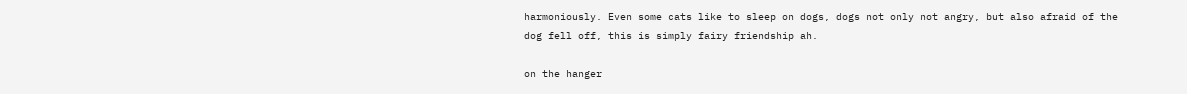harmoniously. Even some cats like to sleep on dogs, dogs not only not angry, but also afraid of the dog fell off, this is simply fairy friendship ah.

on the hanger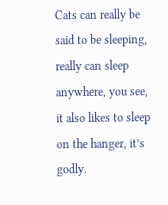Cats can really be said to be sleeping, really can sleep anywhere, you see, it also likes to sleep on the hanger, it’s godly.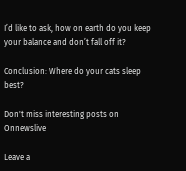I’d like to ask, how on earth do you keep your balance and don’t fall off it?

Conclusion: Where do your cats sleep best?

Don't miss interesting posts on Onnewslive

Leave a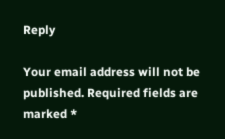Reply

Your email address will not be published. Required fields are marked *